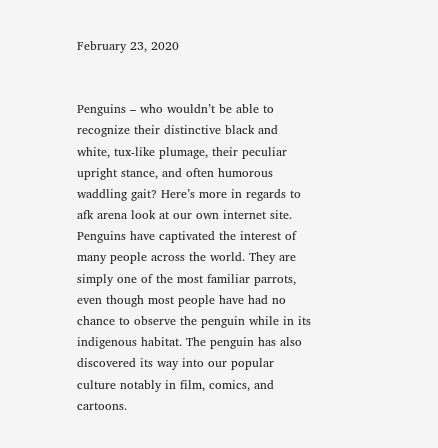February 23, 2020


Penguins – who wouldn’t be able to recognize their distinctive black and white, tux-like plumage, their peculiar upright stance, and often humorous waddling gait? Here’s more in regards to afk arena look at our own internet site.
Penguins have captivated the interest of many people across the world. They are simply one of the most familiar parrots, even though most people have had no chance to observe the penguin while in its indigenous habitat. The penguin has also discovered its way into our popular culture notably in film, comics, and cartoons.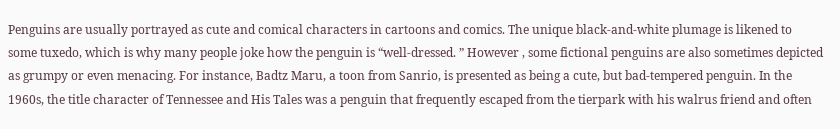Penguins are usually portrayed as cute and comical characters in cartoons and comics. The unique black-and-white plumage is likened to some tuxedo, which is why many people joke how the penguin is “well-dressed. ” However , some fictional penguins are also sometimes depicted as grumpy or even menacing. For instance, Badtz Maru, a toon from Sanrio, is presented as being a cute, but bad-tempered penguin. In the 1960s, the title character of Tennessee and His Tales was a penguin that frequently escaped from the tierpark with his walrus friend and often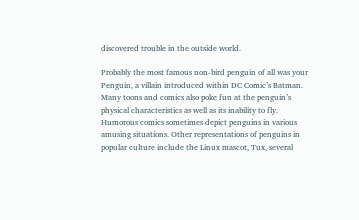discovered trouble in the outside world.

Probably the most famous non-bird penguin of all was your Penguin, a villain introduced within DC Comic’s Batman. Many toons and comics also poke fun at the penguin’s physical characteristics as well as its inability to fly. Humorous comics sometimes depict penguins in various amusing situations. Other representations of penguins in popular culture include the Linux mascot, Tux, several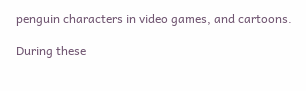penguin characters in video games, and cartoons.

During these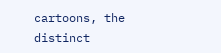cartoons, the distinct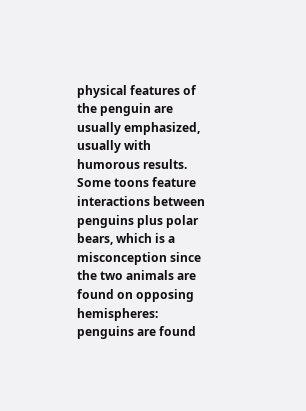physical features of the penguin are usually emphasized, usually with humorous results. Some toons feature interactions between penguins plus polar bears, which is a misconception since the two animals are found on opposing hemispheres: penguins are found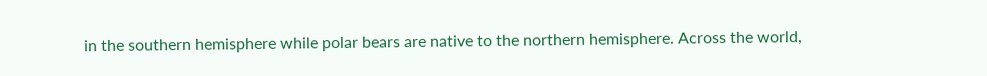in the southern hemisphere while polar bears are native to the northern hemisphere. Across the world,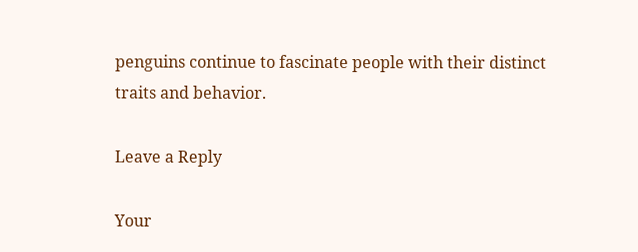penguins continue to fascinate people with their distinct traits and behavior.

Leave a Reply

Your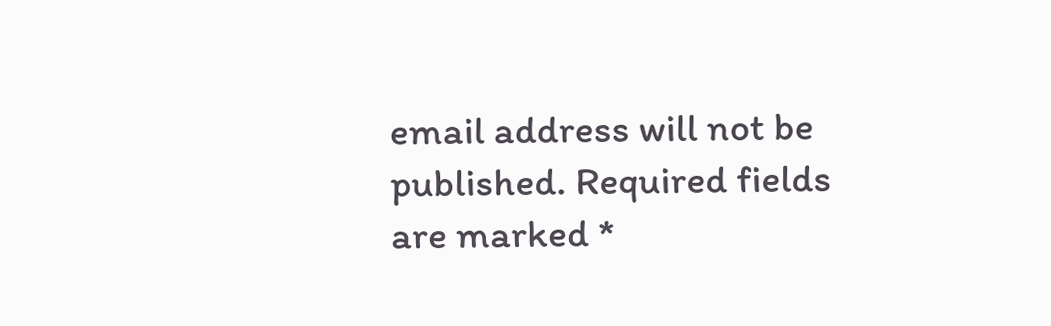email address will not be published. Required fields are marked *